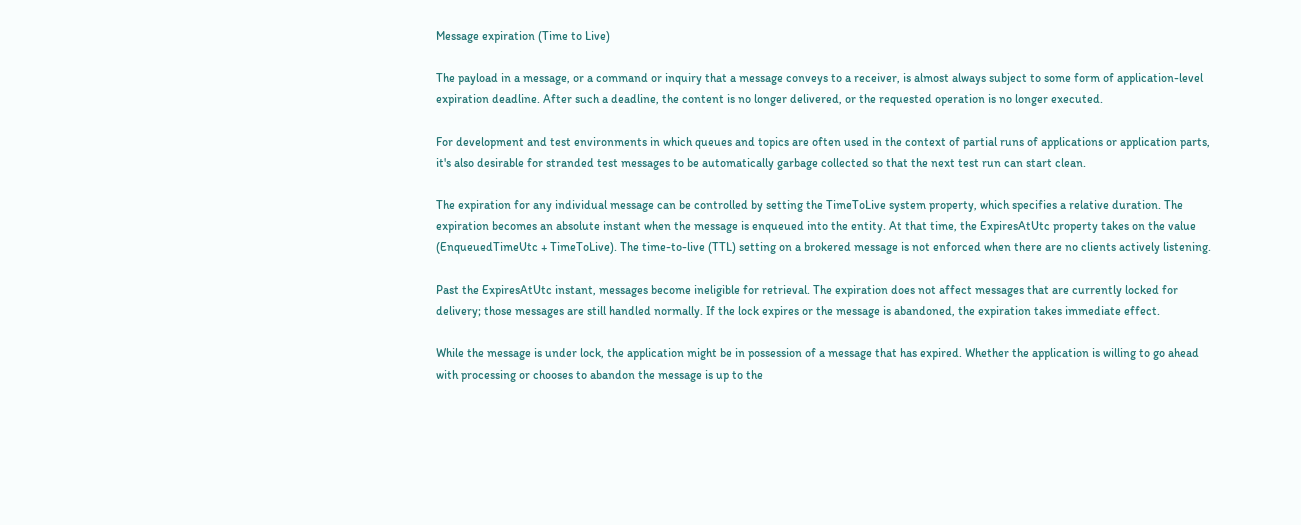Message expiration (Time to Live)

The payload in a message, or a command or inquiry that a message conveys to a receiver, is almost always subject to some form of application-level expiration deadline. After such a deadline, the content is no longer delivered, or the requested operation is no longer executed.

For development and test environments in which queues and topics are often used in the context of partial runs of applications or application parts, it's also desirable for stranded test messages to be automatically garbage collected so that the next test run can start clean.

The expiration for any individual message can be controlled by setting the TimeToLive system property, which specifies a relative duration. The expiration becomes an absolute instant when the message is enqueued into the entity. At that time, the ExpiresAtUtc property takes on the value (EnqueuedTimeUtc + TimeToLive). The time-to-live (TTL) setting on a brokered message is not enforced when there are no clients actively listening.

Past the ExpiresAtUtc instant, messages become ineligible for retrieval. The expiration does not affect messages that are currently locked for delivery; those messages are still handled normally. If the lock expires or the message is abandoned, the expiration takes immediate effect.

While the message is under lock, the application might be in possession of a message that has expired. Whether the application is willing to go ahead with processing or chooses to abandon the message is up to the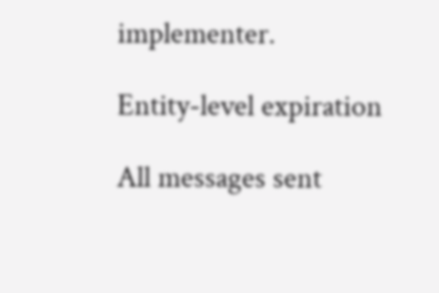implementer.

Entity-level expiration

All messages sent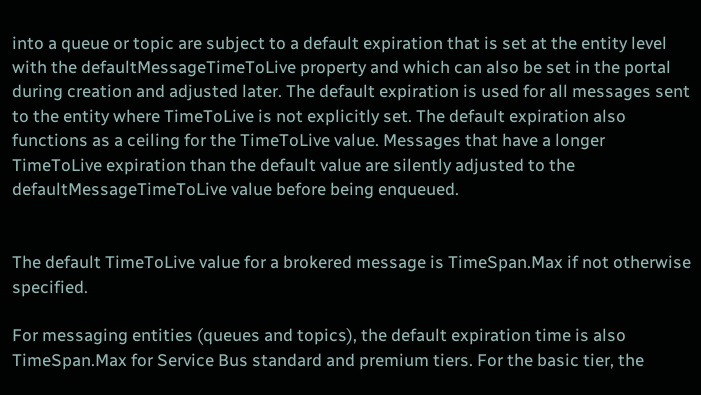into a queue or topic are subject to a default expiration that is set at the entity level with the defaultMessageTimeToLive property and which can also be set in the portal during creation and adjusted later. The default expiration is used for all messages sent to the entity where TimeToLive is not explicitly set. The default expiration also functions as a ceiling for the TimeToLive value. Messages that have a longer TimeToLive expiration than the default value are silently adjusted to the defaultMessageTimeToLive value before being enqueued.


The default TimeToLive value for a brokered message is TimeSpan.Max if not otherwise specified.

For messaging entities (queues and topics), the default expiration time is also TimeSpan.Max for Service Bus standard and premium tiers. For the basic tier, the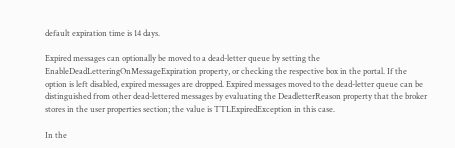default expiration time is 14 days.

Expired messages can optionally be moved to a dead-letter queue by setting the EnableDeadLetteringOnMessageExpiration property, or checking the respective box in the portal. If the option is left disabled, expired messages are dropped. Expired messages moved to the dead-letter queue can be distinguished from other dead-lettered messages by evaluating the DeadletterReason property that the broker stores in the user properties section; the value is TTLExpiredException in this case.

In the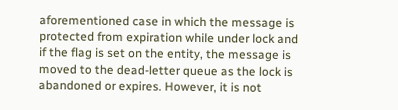aforementioned case in which the message is protected from expiration while under lock and if the flag is set on the entity, the message is moved to the dead-letter queue as the lock is abandoned or expires. However, it is not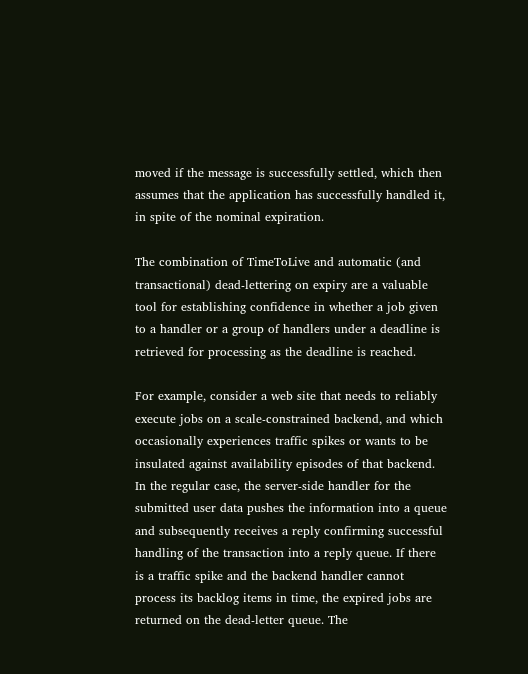moved if the message is successfully settled, which then assumes that the application has successfully handled it, in spite of the nominal expiration.

The combination of TimeToLive and automatic (and transactional) dead-lettering on expiry are a valuable tool for establishing confidence in whether a job given to a handler or a group of handlers under a deadline is retrieved for processing as the deadline is reached.

For example, consider a web site that needs to reliably execute jobs on a scale-constrained backend, and which occasionally experiences traffic spikes or wants to be insulated against availability episodes of that backend. In the regular case, the server-side handler for the submitted user data pushes the information into a queue and subsequently receives a reply confirming successful handling of the transaction into a reply queue. If there is a traffic spike and the backend handler cannot process its backlog items in time, the expired jobs are returned on the dead-letter queue. The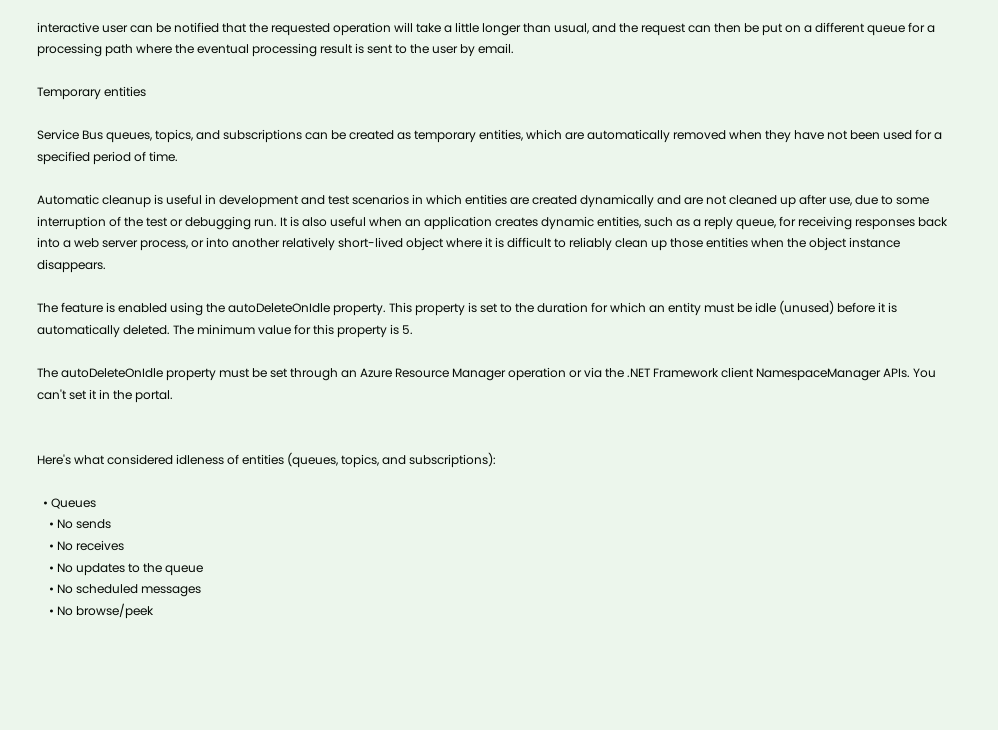interactive user can be notified that the requested operation will take a little longer than usual, and the request can then be put on a different queue for a processing path where the eventual processing result is sent to the user by email.

Temporary entities

Service Bus queues, topics, and subscriptions can be created as temporary entities, which are automatically removed when they have not been used for a specified period of time.

Automatic cleanup is useful in development and test scenarios in which entities are created dynamically and are not cleaned up after use, due to some interruption of the test or debugging run. It is also useful when an application creates dynamic entities, such as a reply queue, for receiving responses back into a web server process, or into another relatively short-lived object where it is difficult to reliably clean up those entities when the object instance disappears.

The feature is enabled using the autoDeleteOnIdle property. This property is set to the duration for which an entity must be idle (unused) before it is automatically deleted. The minimum value for this property is 5.

The autoDeleteOnIdle property must be set through an Azure Resource Manager operation or via the .NET Framework client NamespaceManager APIs. You can't set it in the portal.


Here's what considered idleness of entities (queues, topics, and subscriptions):

  • Queues
    • No sends
    • No receives
    • No updates to the queue
    • No scheduled messages
    • No browse/peek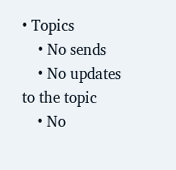• Topics
    • No sends
    • No updates to the topic
    • No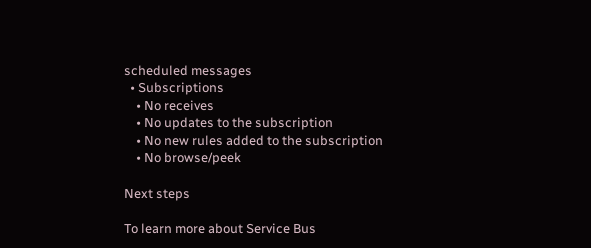scheduled messages
  • Subscriptions
    • No receives
    • No updates to the subscription
    • No new rules added to the subscription
    • No browse/peek

Next steps

To learn more about Service Bus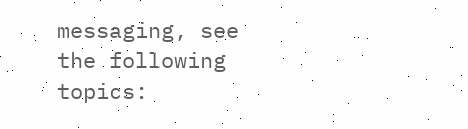messaging, see the following topics: